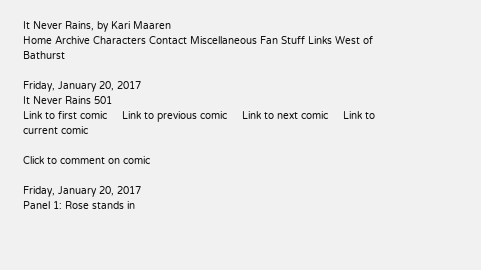It Never Rains, by Kari Maaren
Home Archive Characters Contact Miscellaneous Fan Stuff Links West of Bathurst

Friday, January 20, 2017
It Never Rains 501
Link to first comic     Link to previous comic     Link to next comic     Link to current comic

Click to comment on comic

Friday, January 20, 2017
Panel 1: Rose stands in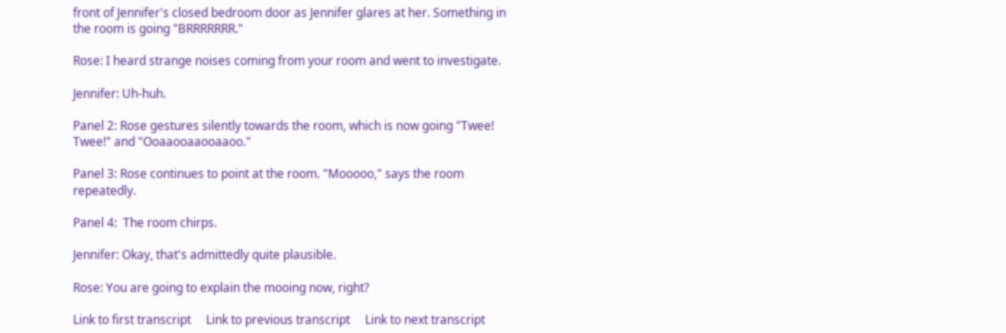front of Jennifer's closed bedroom door as Jennifer glares at her. Something in the room is going "BRRRRRRR."

Rose: I heard strange noises coming from your room and went to investigate.

Jennifer: Uh-huh.

Panel 2: Rose gestures silently towards the room, which is now going "Twee! Twee!" and "Ooaaooaaooaaoo."

Panel 3: Rose continues to point at the room. "Mooooo," says the room repeatedly.

Panel 4:  The room chirps.

Jennifer: Okay, that's admittedly quite plausible.

Rose: You are going to explain the mooing now, right?

Link to first transcript     Link to previous transcript     Link to next transcript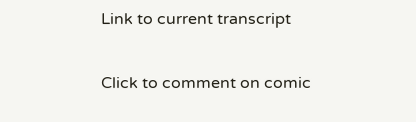Link to current transcript

Click to comment on comic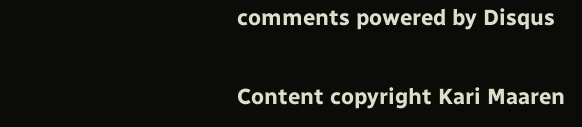comments powered by Disqus

Content copyright Kari Maaren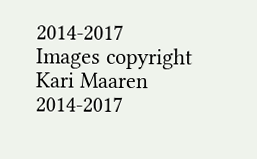2014-2017
Images copyright Kari Maaren 2014-2017